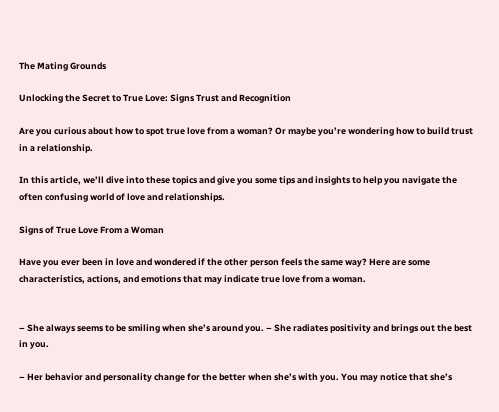The Mating Grounds

Unlocking the Secret to True Love: Signs Trust and Recognition

Are you curious about how to spot true love from a woman? Or maybe you’re wondering how to build trust in a relationship.

In this article, we’ll dive into these topics and give you some tips and insights to help you navigate the often confusing world of love and relationships.

Signs of True Love From a Woman

Have you ever been in love and wondered if the other person feels the same way? Here are some characteristics, actions, and emotions that may indicate true love from a woman.


– She always seems to be smiling when she’s around you. – She radiates positivity and brings out the best in you.

– Her behavior and personality change for the better when she’s with you. You may notice that she’s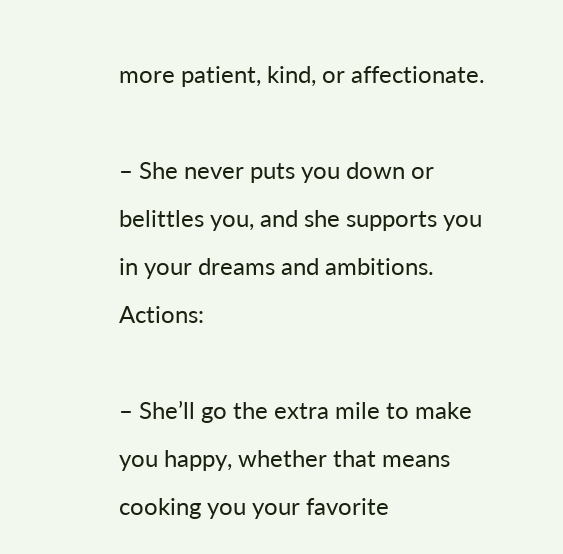more patient, kind, or affectionate.

– She never puts you down or belittles you, and she supports you in your dreams and ambitions. Actions:

– She’ll go the extra mile to make you happy, whether that means cooking you your favorite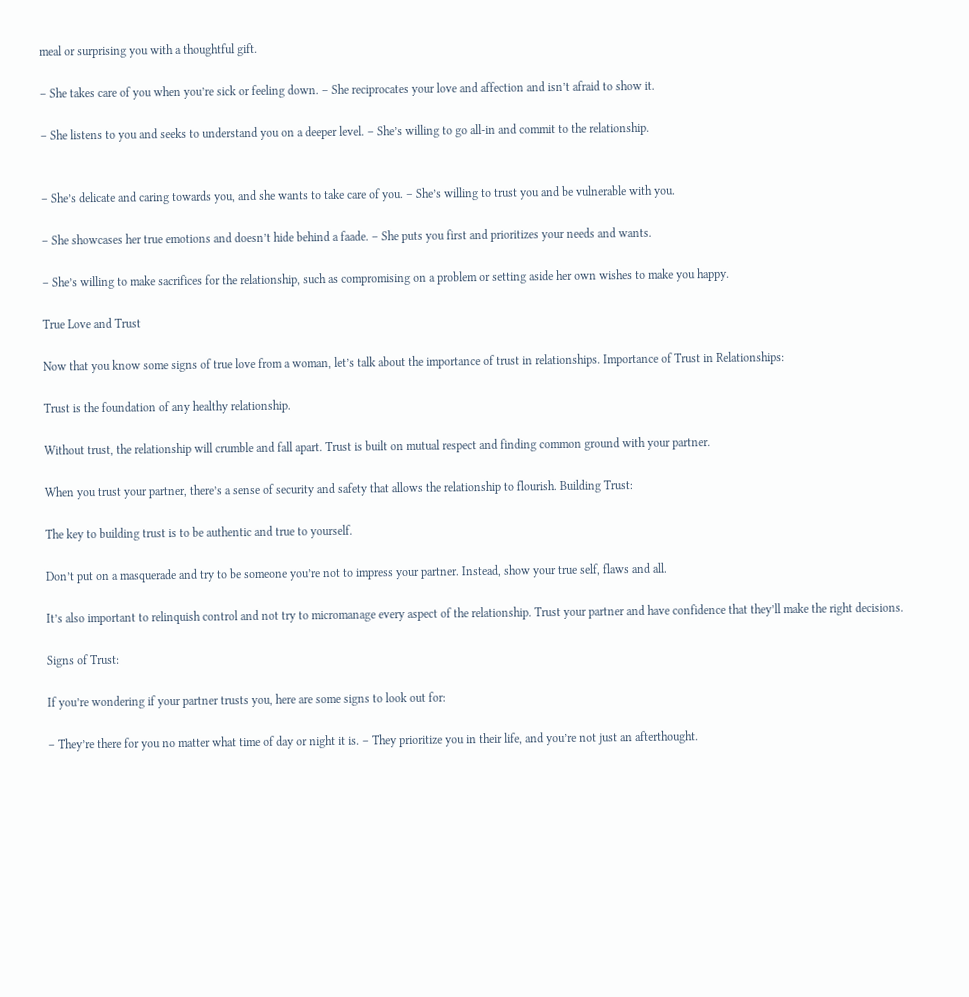meal or surprising you with a thoughtful gift.

– She takes care of you when you’re sick or feeling down. – She reciprocates your love and affection and isn’t afraid to show it.

– She listens to you and seeks to understand you on a deeper level. – She’s willing to go all-in and commit to the relationship.


– She’s delicate and caring towards you, and she wants to take care of you. – She’s willing to trust you and be vulnerable with you.

– She showcases her true emotions and doesn’t hide behind a faade. – She puts you first and prioritizes your needs and wants.

– She’s willing to make sacrifices for the relationship, such as compromising on a problem or setting aside her own wishes to make you happy.

True Love and Trust

Now that you know some signs of true love from a woman, let’s talk about the importance of trust in relationships. Importance of Trust in Relationships:

Trust is the foundation of any healthy relationship.

Without trust, the relationship will crumble and fall apart. Trust is built on mutual respect and finding common ground with your partner.

When you trust your partner, there’s a sense of security and safety that allows the relationship to flourish. Building Trust:

The key to building trust is to be authentic and true to yourself.

Don’t put on a masquerade and try to be someone you’re not to impress your partner. Instead, show your true self, flaws and all.

It’s also important to relinquish control and not try to micromanage every aspect of the relationship. Trust your partner and have confidence that they’ll make the right decisions.

Signs of Trust:

If you’re wondering if your partner trusts you, here are some signs to look out for:

– They’re there for you no matter what time of day or night it is. – They prioritize you in their life, and you’re not just an afterthought.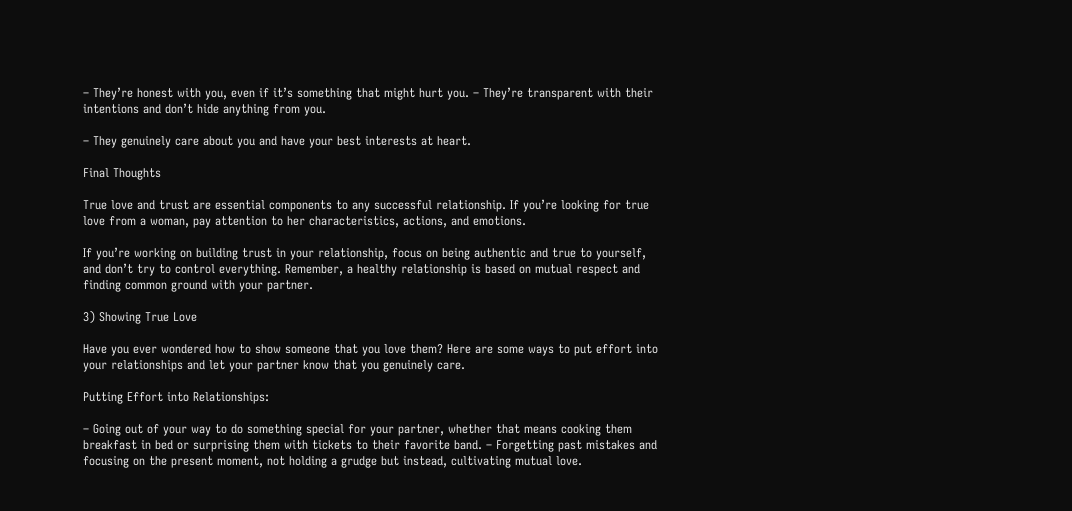– They’re honest with you, even if it’s something that might hurt you. – They’re transparent with their intentions and don’t hide anything from you.

– They genuinely care about you and have your best interests at heart.

Final Thoughts

True love and trust are essential components to any successful relationship. If you’re looking for true love from a woman, pay attention to her characteristics, actions, and emotions.

If you’re working on building trust in your relationship, focus on being authentic and true to yourself, and don’t try to control everything. Remember, a healthy relationship is based on mutual respect and finding common ground with your partner.

3) Showing True Love

Have you ever wondered how to show someone that you love them? Here are some ways to put effort into your relationships and let your partner know that you genuinely care.

Putting Effort into Relationships:

– Going out of your way to do something special for your partner, whether that means cooking them breakfast in bed or surprising them with tickets to their favorite band. – Forgetting past mistakes and focusing on the present moment, not holding a grudge but instead, cultivating mutual love.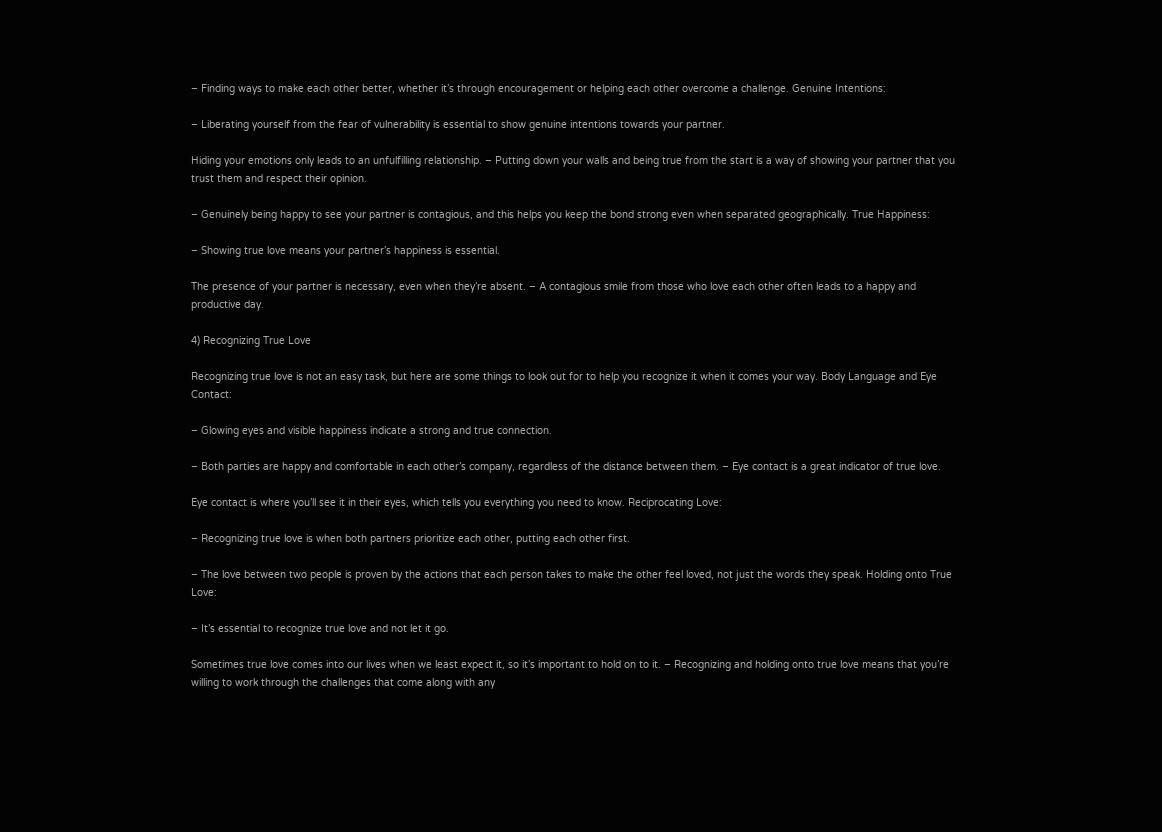– Finding ways to make each other better, whether it’s through encouragement or helping each other overcome a challenge. Genuine Intentions:

– Liberating yourself from the fear of vulnerability is essential to show genuine intentions towards your partner.

Hiding your emotions only leads to an unfulfilling relationship. – Putting down your walls and being true from the start is a way of showing your partner that you trust them and respect their opinion.

– Genuinely being happy to see your partner is contagious, and this helps you keep the bond strong even when separated geographically. True Happiness:

– Showing true love means your partner’s happiness is essential.

The presence of your partner is necessary, even when they’re absent. – A contagious smile from those who love each other often leads to a happy and productive day.

4) Recognizing True Love

Recognizing true love is not an easy task, but here are some things to look out for to help you recognize it when it comes your way. Body Language and Eye Contact:

– Glowing eyes and visible happiness indicate a strong and true connection.

– Both parties are happy and comfortable in each other’s company, regardless of the distance between them. – Eye contact is a great indicator of true love.

Eye contact is where you’ll see it in their eyes, which tells you everything you need to know. Reciprocating Love:

– Recognizing true love is when both partners prioritize each other, putting each other first.

– The love between two people is proven by the actions that each person takes to make the other feel loved, not just the words they speak. Holding onto True Love:

– It’s essential to recognize true love and not let it go.

Sometimes true love comes into our lives when we least expect it, so it’s important to hold on to it. – Recognizing and holding onto true love means that you’re willing to work through the challenges that come along with any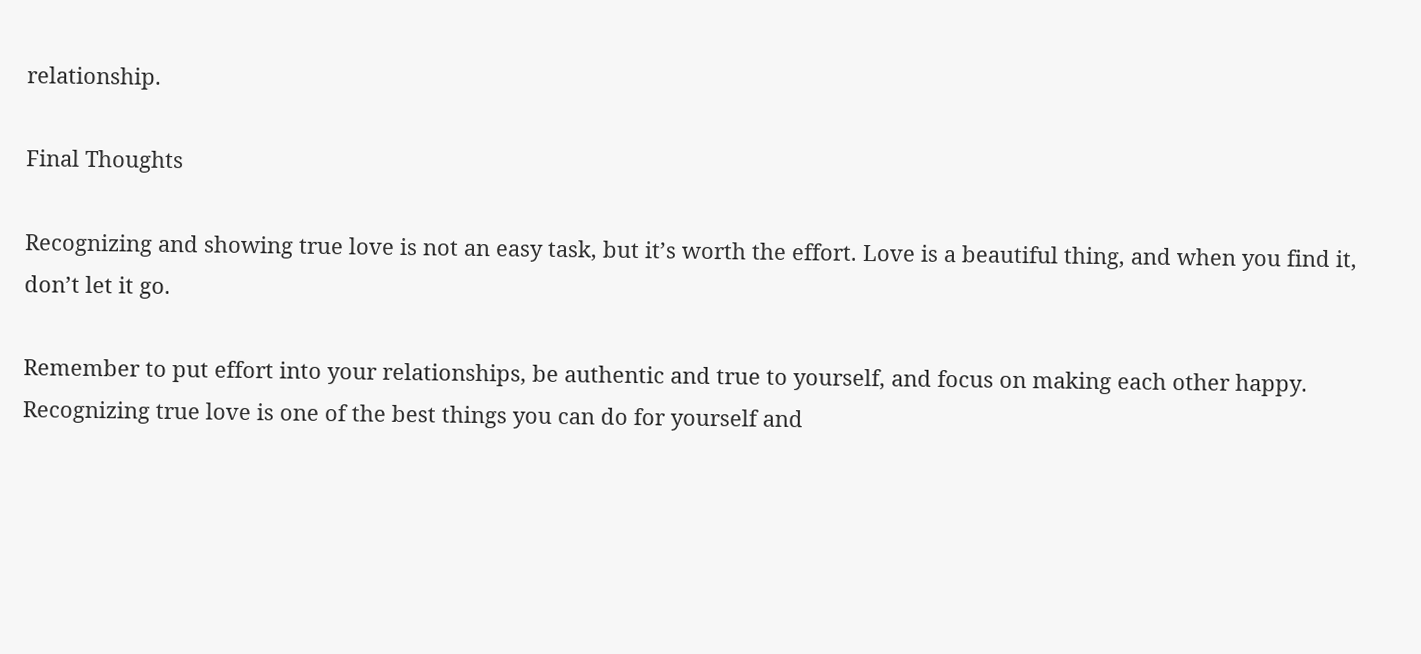relationship.

Final Thoughts

Recognizing and showing true love is not an easy task, but it’s worth the effort. Love is a beautiful thing, and when you find it, don’t let it go.

Remember to put effort into your relationships, be authentic and true to yourself, and focus on making each other happy. Recognizing true love is one of the best things you can do for yourself and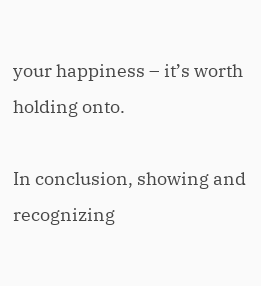your happiness – it’s worth holding onto.

In conclusion, showing and recognizing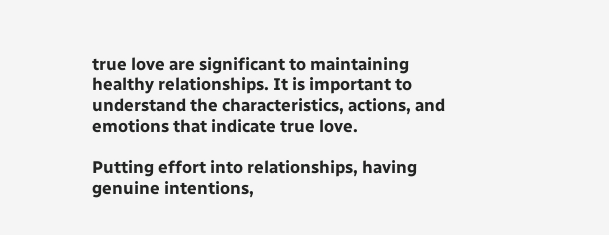true love are significant to maintaining healthy relationships. It is important to understand the characteristics, actions, and emotions that indicate true love.

Putting effort into relationships, having genuine intentions,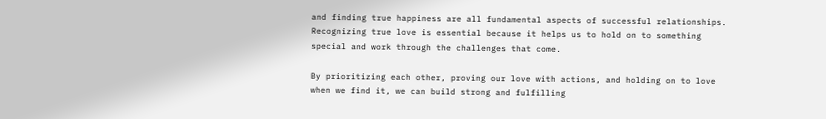and finding true happiness are all fundamental aspects of successful relationships. Recognizing true love is essential because it helps us to hold on to something special and work through the challenges that come.

By prioritizing each other, proving our love with actions, and holding on to love when we find it, we can build strong and fulfilling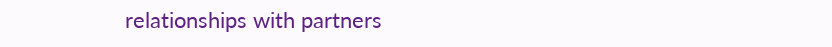relationships with partners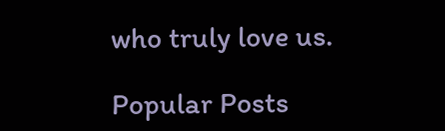who truly love us.

Popular Posts